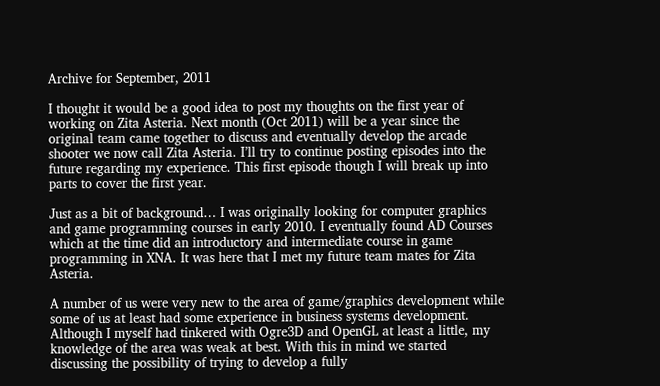Archive for September, 2011

I thought it would be a good idea to post my thoughts on the first year of working on Zita Asteria. Next month (Oct 2011) will be a year since the original team came together to discuss and eventually develop the arcade shooter we now call Zita Asteria. I’ll try to continue posting episodes into the future regarding my experience. This first episode though I will break up into parts to cover the first year.

Just as a bit of background… I was originally looking for computer graphics and game programming courses in early 2010. I eventually found AD Courses which at the time did an introductory and intermediate course in game programming in XNA. It was here that I met my future team mates for Zita Asteria.

A number of us were very new to the area of game/graphics development while some of us at least had some experience in business systems development. Although I myself had tinkered with Ogre3D and OpenGL at least a little, my knowledge of the area was weak at best. With this in mind we started discussing the possibility of trying to develop a fully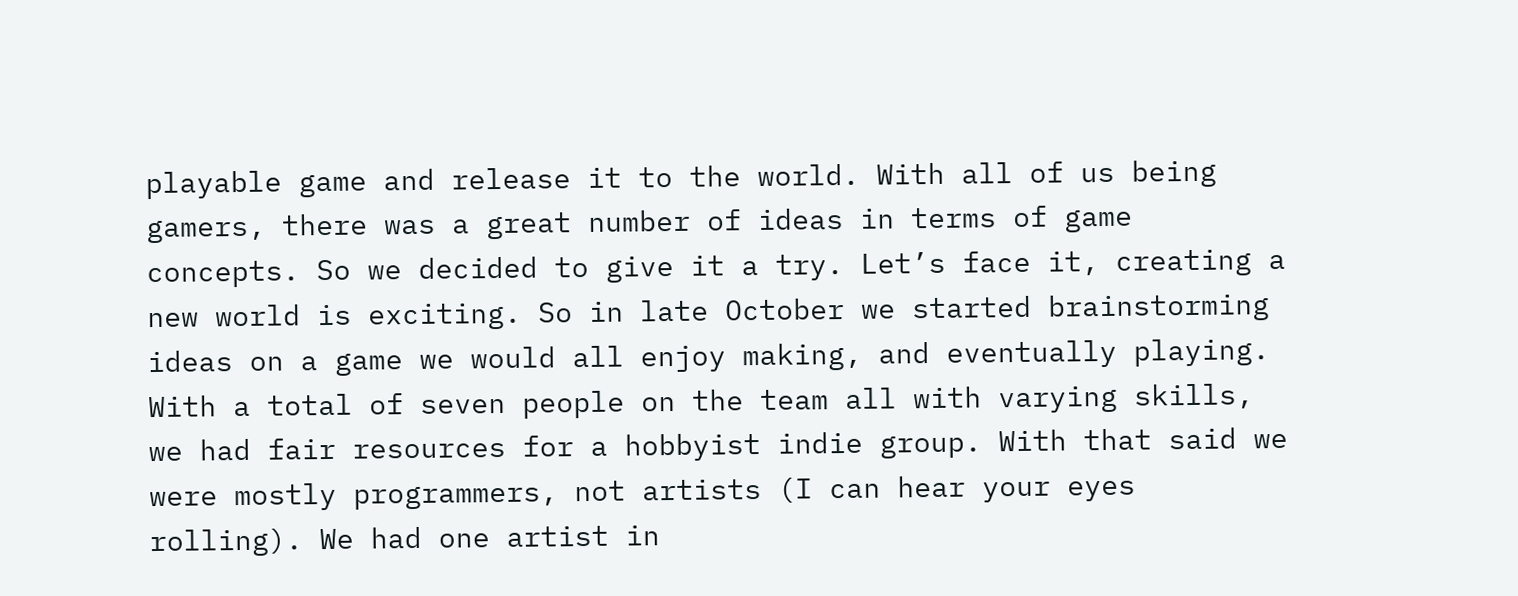playable game and release it to the world. With all of us being gamers, there was a great number of ideas in terms of game concepts. So we decided to give it a try. Let’s face it, creating a new world is exciting. So in late October we started brainstorming ideas on a game we would all enjoy making, and eventually playing. With a total of seven people on the team all with varying skills, we had fair resources for a hobbyist indie group. With that said we were mostly programmers, not artists (I can hear your eyes rolling). We had one artist in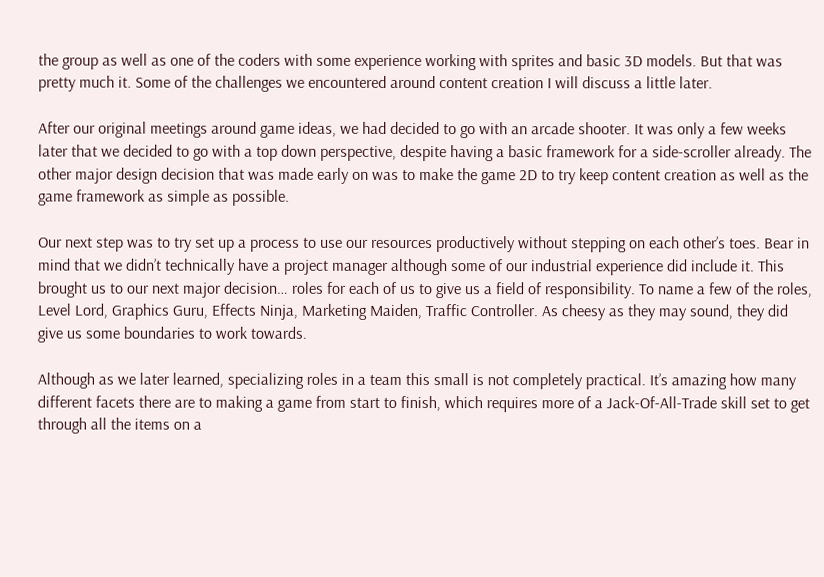the group as well as one of the coders with some experience working with sprites and basic 3D models. But that was pretty much it. Some of the challenges we encountered around content creation I will discuss a little later.

After our original meetings around game ideas, we had decided to go with an arcade shooter. It was only a few weeks later that we decided to go with a top down perspective, despite having a basic framework for a side-scroller already. The other major design decision that was made early on was to make the game 2D to try keep content creation as well as the game framework as simple as possible.

Our next step was to try set up a process to use our resources productively without stepping on each other’s toes. Bear in mind that we didn’t technically have a project manager although some of our industrial experience did include it. This brought us to our next major decision… roles for each of us to give us a field of responsibility. To name a few of the roles, Level Lord, Graphics Guru, Effects Ninja, Marketing Maiden, Traffic Controller. As cheesy as they may sound, they did give us some boundaries to work towards.

Although as we later learned, specializing roles in a team this small is not completely practical. It’s amazing how many different facets there are to making a game from start to finish, which requires more of a Jack-Of-All-Trade skill set to get through all the items on a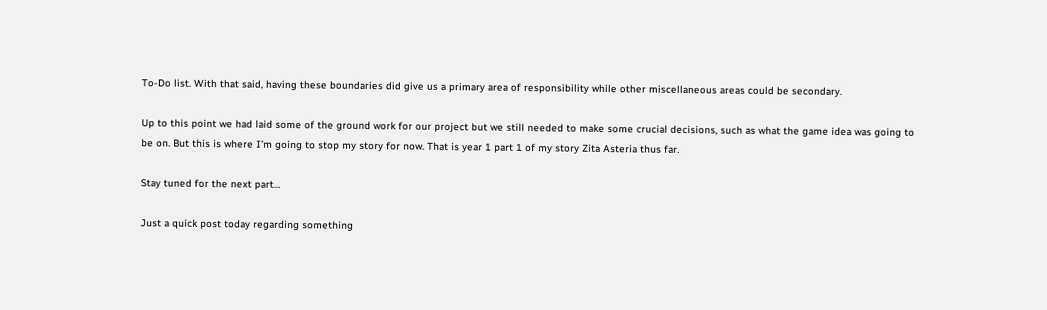To-Do list. With that said, having these boundaries did give us a primary area of responsibility while other miscellaneous areas could be secondary.

Up to this point we had laid some of the ground work for our project but we still needed to make some crucial decisions, such as what the game idea was going to be on. But this is where I’m going to stop my story for now. That is year 1 part 1 of my story Zita Asteria thus far.

Stay tuned for the next part…

Just a quick post today regarding something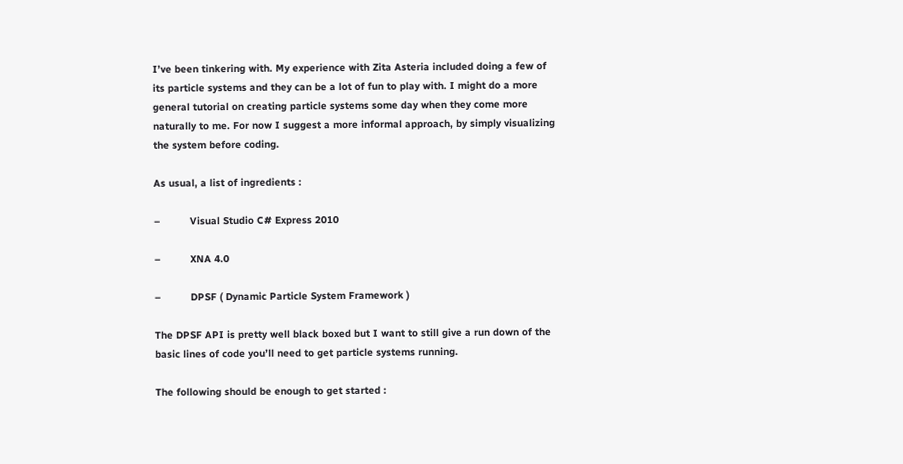I’ve been tinkering with. My experience with Zita Asteria included doing a few of its particle systems and they can be a lot of fun to play with. I might do a more general tutorial on creating particle systems some day when they come more naturally to me. For now I suggest a more informal approach, by simply visualizing the system before coding.

As usual, a list of ingredients :

–          Visual Studio C# Express 2010

–          XNA 4.0

–          DPSF ( Dynamic Particle System Framework )

The DPSF API is pretty well black boxed but I want to still give a run down of the basic lines of code you’ll need to get particle systems running.

The following should be enough to get started :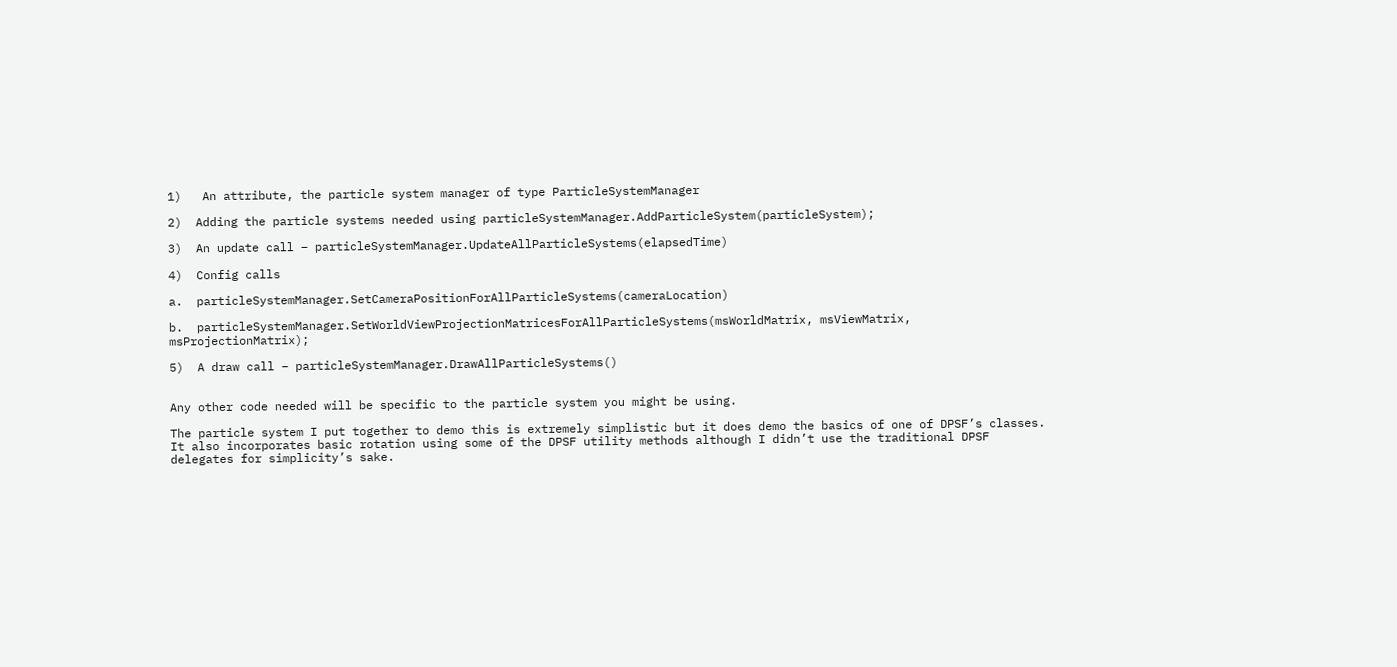1)   An attribute, the particle system manager of type ParticleSystemManager

2)  Adding the particle systems needed using particleSystemManager.AddParticleSystem(particleSystem);

3)  An update call – particleSystemManager.UpdateAllParticleSystems(elapsedTime)

4)  Config calls

a.  particleSystemManager.SetCameraPositionForAllParticleSystems(cameraLocation)

b.  particleSystemManager.SetWorldViewProjectionMatricesForAllParticleSystems(msWorldMatrix, msViewMatrix, msProjectionMatrix);

5)  A draw call – particleSystemManager.DrawAllParticleSystems()


Any other code needed will be specific to the particle system you might be using.

The particle system I put together to demo this is extremely simplistic but it does demo the basics of one of DPSF’s classes. It also incorporates basic rotation using some of the DPSF utility methods although I didn’t use the traditional DPSF delegates for simplicity’s sake.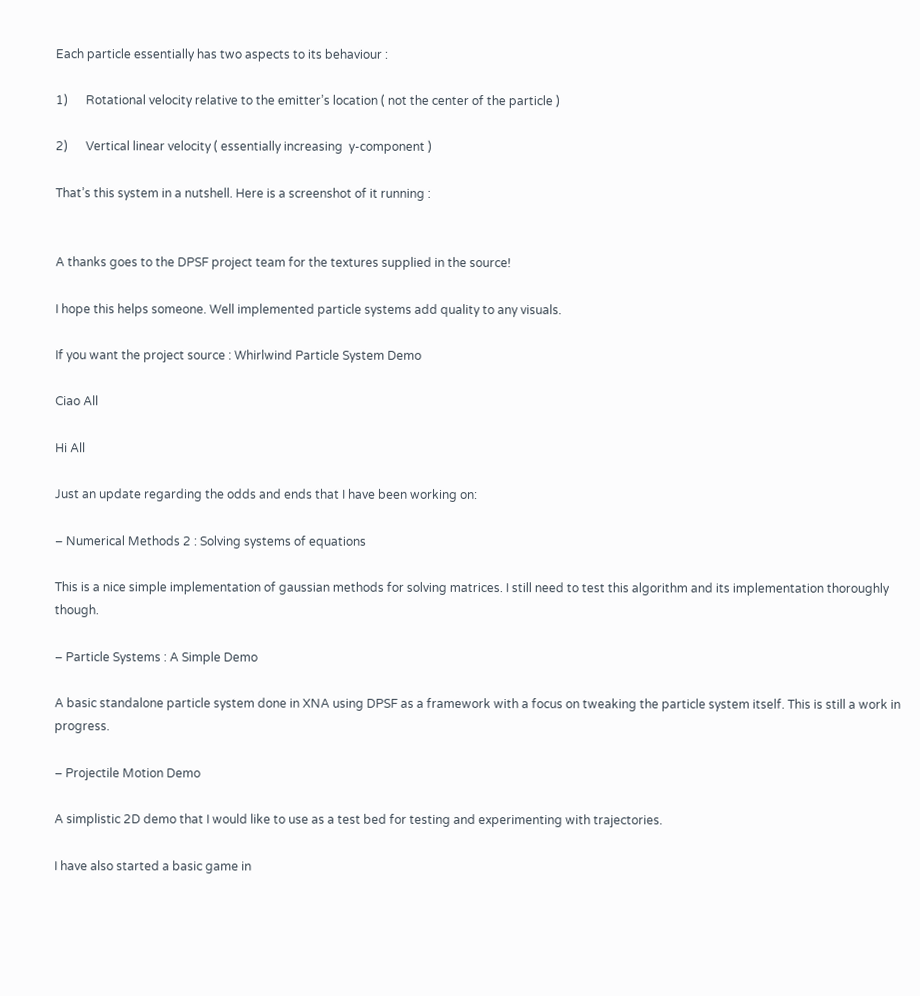Each particle essentially has two aspects to its behaviour :

1)      Rotational velocity relative to the emitter’s location ( not the center of the particle )

2)      Vertical linear velocity ( essentially increasing  y-component )

That’s this system in a nutshell. Here is a screenshot of it running :


A thanks goes to the DPSF project team for the textures supplied in the source!

I hope this helps someone. Well implemented particle systems add quality to any visuals.

If you want the project source : Whirlwind Particle System Demo

Ciao All

Hi All

Just an update regarding the odds and ends that I have been working on:

– Numerical Methods 2 : Solving systems of equations

This is a nice simple implementation of gaussian methods for solving matrices. I still need to test this algorithm and its implementation thoroughly though.

– Particle Systems : A Simple Demo

A basic standalone particle system done in XNA using DPSF as a framework with a focus on tweaking the particle system itself. This is still a work in progress.

– Projectile Motion Demo

A simplistic 2D demo that I would like to use as a test bed for testing and experimenting with trajectories.

I have also started a basic game in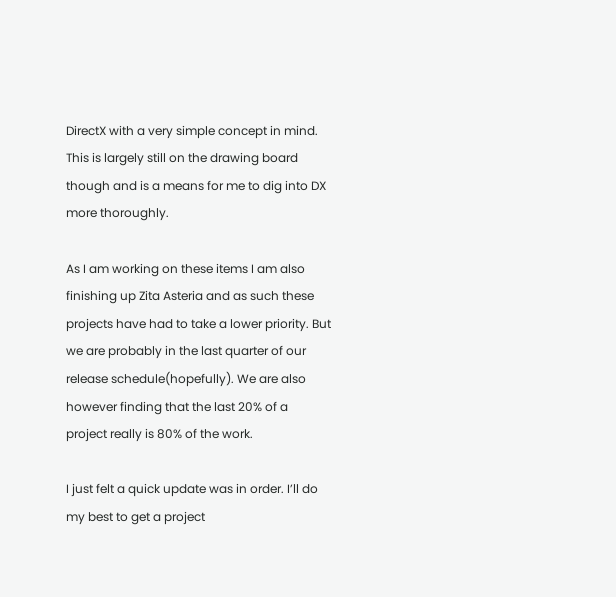DirectX with a very simple concept in mind. This is largely still on the drawing board though and is a means for me to dig into DX more thoroughly.

As I am working on these items I am also finishing up Zita Asteria and as such these projects have had to take a lower priority. But we are probably in the last quarter of our release schedule(hopefully). We are also however finding that the last 20% of a project really is 80% of the work.

I just felt a quick update was in order. I’ll do my best to get a project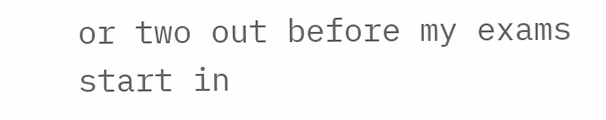or two out before my exams start in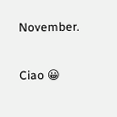November.

Ciao 😀